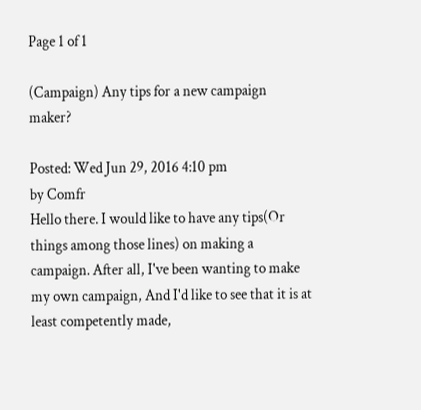Page 1 of 1

(Campaign) Any tips for a new campaign maker?

Posted: Wed Jun 29, 2016 4:10 pm
by Comfr
Hello there. I would like to have any tips(Or things among those lines) on making a campaign. After all, I've been wanting to make my own campaign, And I'd like to see that it is at least competently made,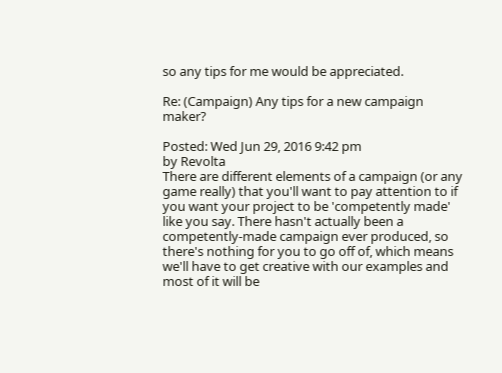so any tips for me would be appreciated.

Re: (Campaign) Any tips for a new campaign maker?

Posted: Wed Jun 29, 2016 9:42 pm
by Revolta
There are different elements of a campaign (or any game really) that you'll want to pay attention to if you want your project to be 'competently made' like you say. There hasn't actually been a competently-made campaign ever produced, so there's nothing for you to go off of, which means we'll have to get creative with our examples and most of it will be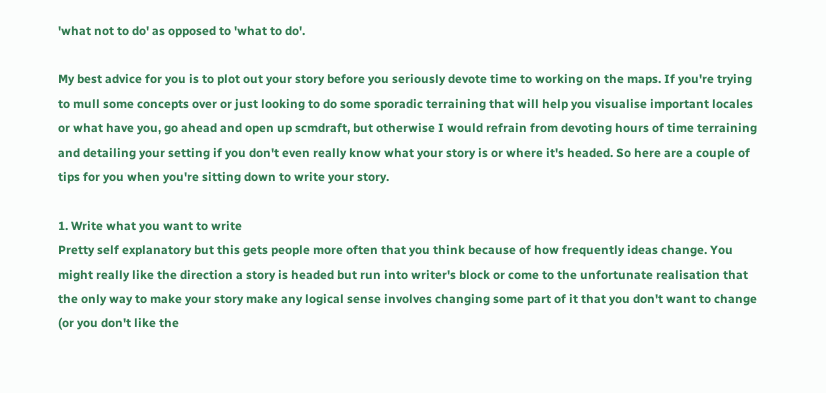'what not to do' as opposed to 'what to do'.

My best advice for you is to plot out your story before you seriously devote time to working on the maps. If you're trying to mull some concepts over or just looking to do some sporadic terraining that will help you visualise important locales or what have you, go ahead and open up scmdraft, but otherwise I would refrain from devoting hours of time terraining and detailing your setting if you don't even really know what your story is or where it's headed. So here are a couple of tips for you when you're sitting down to write your story.

1. Write what you want to write
Pretty self explanatory but this gets people more often that you think because of how frequently ideas change. You might really like the direction a story is headed but run into writer's block or come to the unfortunate realisation that the only way to make your story make any logical sense involves changing some part of it that you don't want to change (or you don't like the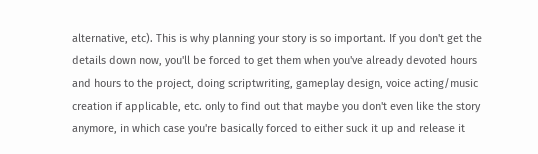alternative, etc). This is why planning your story is so important. If you don't get the details down now, you'll be forced to get them when you've already devoted hours and hours to the project, doing scriptwriting, gameplay design, voice acting/music creation if applicable, etc. only to find out that maybe you don't even like the story anymore, in which case you're basically forced to either suck it up and release it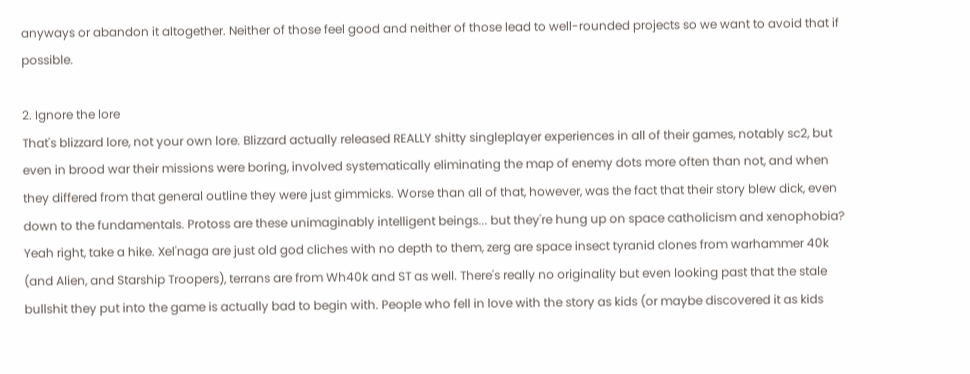anyways or abandon it altogether. Neither of those feel good and neither of those lead to well-rounded projects so we want to avoid that if possible.

2. Ignore the lore
That's blizzard lore, not your own lore. Blizzard actually released REALLY shitty singleplayer experiences in all of their games, notably sc2, but even in brood war their missions were boring, involved systematically eliminating the map of enemy dots more often than not, and when they differed from that general outline they were just gimmicks. Worse than all of that, however, was the fact that their story blew dick, even down to the fundamentals. Protoss are these unimaginably intelligent beings... but they're hung up on space catholicism and xenophobia? Yeah right, take a hike. Xel'naga are just old god cliches with no depth to them, zerg are space insect tyranid clones from warhammer 40k (and Alien, and Starship Troopers), terrans are from Wh40k and ST as well. There's really no originality but even looking past that the stale bullshit they put into the game is actually bad to begin with. People who fell in love with the story as kids (or maybe discovered it as kids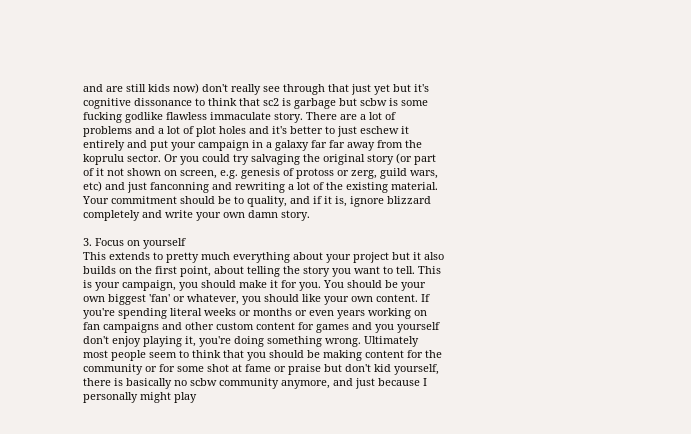and are still kids now) don't really see through that just yet but it's cognitive dissonance to think that sc2 is garbage but scbw is some fucking godlike flawless immaculate story. There are a lot of problems and a lot of plot holes and it's better to just eschew it entirely and put your campaign in a galaxy far far away from the koprulu sector. Or you could try salvaging the original story (or part of it not shown on screen, e.g. genesis of protoss or zerg, guild wars, etc) and just fanconning and rewriting a lot of the existing material. Your commitment should be to quality, and if it is, ignore blizzard completely and write your own damn story.

3. Focus on yourself
This extends to pretty much everything about your project but it also builds on the first point, about telling the story you want to tell. This is your campaign, you should make it for you. You should be your own biggest 'fan' or whatever, you should like your own content. If you're spending literal weeks or months or even years working on fan campaigns and other custom content for games and you yourself don't enjoy playing it, you're doing something wrong. Ultimately most people seem to think that you should be making content for the community or for some shot at fame or praise but don't kid yourself, there is basically no scbw community anymore, and just because I personally might play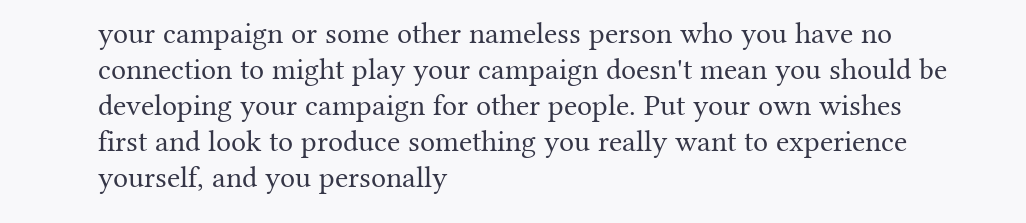your campaign or some other nameless person who you have no connection to might play your campaign doesn't mean you should be developing your campaign for other people. Put your own wishes first and look to produce something you really want to experience yourself, and you personally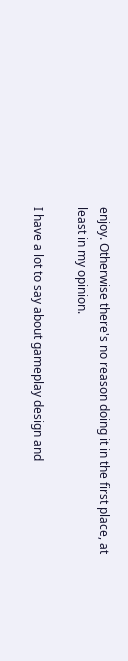enjoy. Otherwise there's no reason doing it in the first place, at least in my opinion.

I have a lot to say about gameplay design and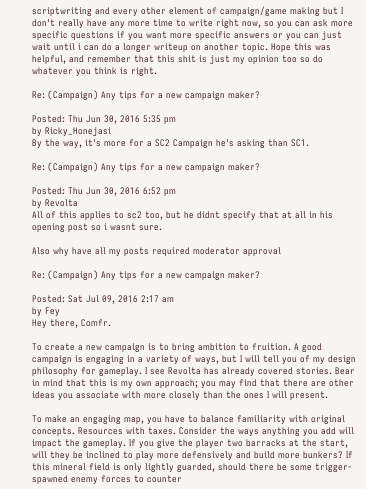scriptwriting and every other element of campaign/game making but I don't really have any more time to write right now, so you can ask more specific questions if you want more specific answers or you can just wait until i can do a longer writeup on another topic. Hope this was helpful, and remember that this shit is just my opinion too so do whatever you think is right.

Re: (Campaign) Any tips for a new campaign maker?

Posted: Thu Jun 30, 2016 5:35 pm
by Ricky_Honejasi
By the way, it's more for a SC2 Campaign he's asking than SC1.

Re: (Campaign) Any tips for a new campaign maker?

Posted: Thu Jun 30, 2016 6:52 pm
by Revolta
All of this applies to sc2 too, but he didnt specify that at all in his opening post so i wasnt sure.

Also why have all my posts required moderator approval

Re: (Campaign) Any tips for a new campaign maker?

Posted: Sat Jul 09, 2016 2:17 am
by Fey
Hey there, Comfr.

To create a new campaign is to bring ambition to fruition. A good campaign is engaging in a variety of ways, but I will tell you of my design philosophy for gameplay. I see Revolta has already covered stories. Bear in mind that this is my own approach; you may find that there are other ideas you associate with more closely than the ones I will present.

To make an engaging map, you have to balance familiarity with original concepts. Resources with taxes. Consider the ways anything you add will impact the gameplay. If you give the player two barracks at the start, will they be inclined to play more defensively and build more bunkers? If this mineral field is only lightly guarded, should there be some trigger-spawned enemy forces to counter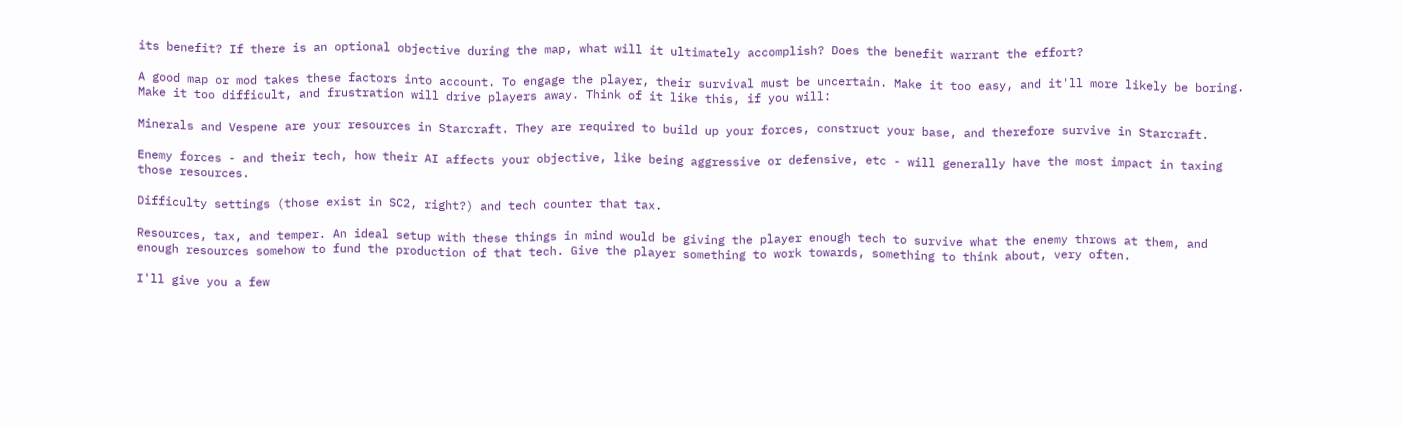its benefit? If there is an optional objective during the map, what will it ultimately accomplish? Does the benefit warrant the effort?

A good map or mod takes these factors into account. To engage the player, their survival must be uncertain. Make it too easy, and it'll more likely be boring. Make it too difficult, and frustration will drive players away. Think of it like this, if you will:

Minerals and Vespene are your resources in Starcraft. They are required to build up your forces, construct your base, and therefore survive in Starcraft.

Enemy forces - and their tech, how their AI affects your objective, like being aggressive or defensive, etc - will generally have the most impact in taxing those resources.

Difficulty settings (those exist in SC2, right?) and tech counter that tax.

Resources, tax, and temper. An ideal setup with these things in mind would be giving the player enough tech to survive what the enemy throws at them, and enough resources somehow to fund the production of that tech. Give the player something to work towards, something to think about, very often.

I'll give you a few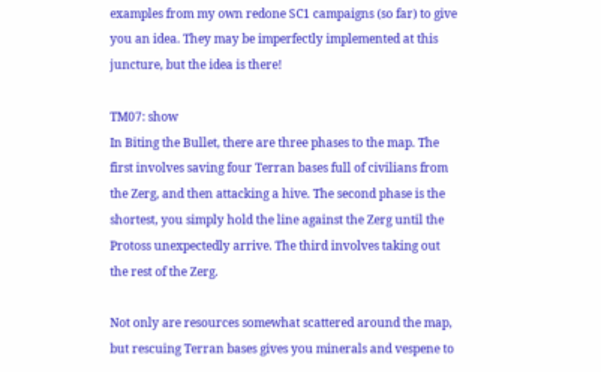examples from my own redone SC1 campaigns (so far) to give you an idea. They may be imperfectly implemented at this juncture, but the idea is there!

TM07: show
In Biting the Bullet, there are three phases to the map. The first involves saving four Terran bases full of civilians from the Zerg, and then attacking a hive. The second phase is the shortest, you simply hold the line against the Zerg until the Protoss unexpectedly arrive. The third involves taking out the rest of the Zerg.

Not only are resources somewhat scattered around the map, but rescuing Terran bases gives you minerals and vespene to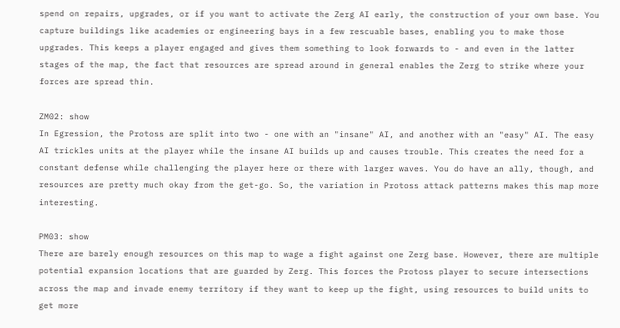spend on repairs, upgrades, or if you want to activate the Zerg AI early, the construction of your own base. You capture buildings like academies or engineering bays in a few rescuable bases, enabling you to make those upgrades. This keeps a player engaged and gives them something to look forwards to - and even in the latter stages of the map, the fact that resources are spread around in general enables the Zerg to strike where your forces are spread thin.

ZM02: show
In Egression, the Protoss are split into two - one with an "insane" AI, and another with an "easy" AI. The easy AI trickles units at the player while the insane AI builds up and causes trouble. This creates the need for a constant defense while challenging the player here or there with larger waves. You do have an ally, though, and resources are pretty much okay from the get-go. So, the variation in Protoss attack patterns makes this map more interesting.

PM03: show
There are barely enough resources on this map to wage a fight against one Zerg base. However, there are multiple potential expansion locations that are guarded by Zerg. This forces the Protoss player to secure intersections across the map and invade enemy territory if they want to keep up the fight, using resources to build units to get more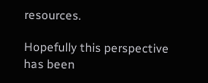resources.

Hopefully this perspective has been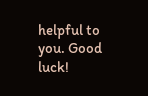helpful to you. Good luck!